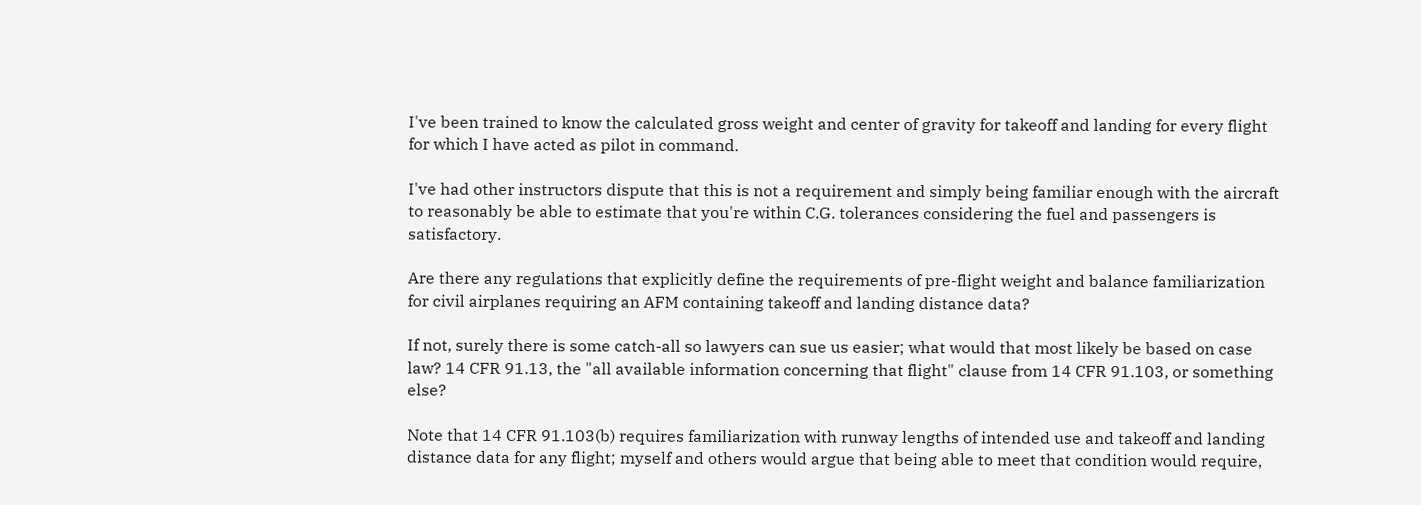I've been trained to know the calculated gross weight and center of gravity for takeoff and landing for every flight for which I have acted as pilot in command.

I've had other instructors dispute that this is not a requirement and simply being familiar enough with the aircraft to reasonably be able to estimate that you're within C.G. tolerances considering the fuel and passengers is satisfactory.

Are there any regulations that explicitly define the requirements of pre-flight weight and balance familiarization for civil airplanes requiring an AFM containing takeoff and landing distance data?

If not, surely there is some catch-all so lawyers can sue us easier; what would that most likely be based on case law? 14 CFR 91.13, the "all available information concerning that flight" clause from 14 CFR 91.103, or something else?

Note that 14 CFR 91.103(b) requires familiarization with runway lengths of intended use and takeoff and landing distance data for any flight; myself and others would argue that being able to meet that condition would require,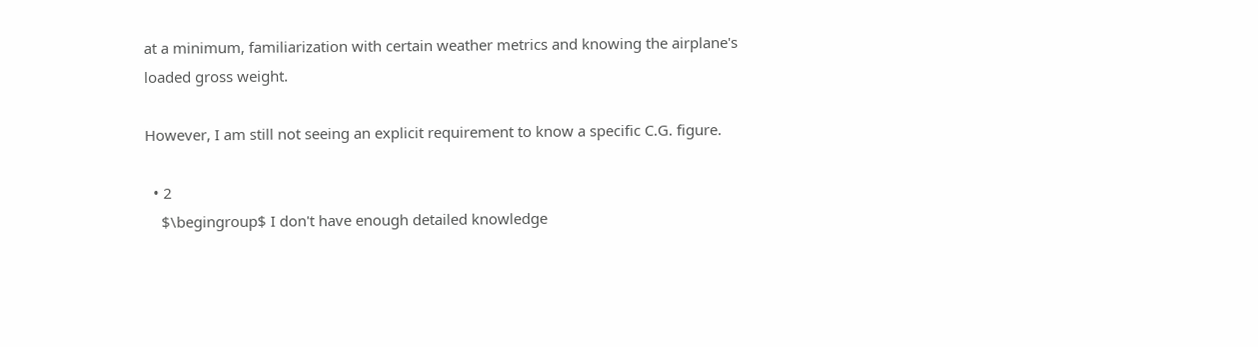at a minimum, familiarization with certain weather metrics and knowing the airplane's loaded gross weight.

However, I am still not seeing an explicit requirement to know a specific C.G. figure.

  • 2
    $\begingroup$ I don't have enough detailed knowledge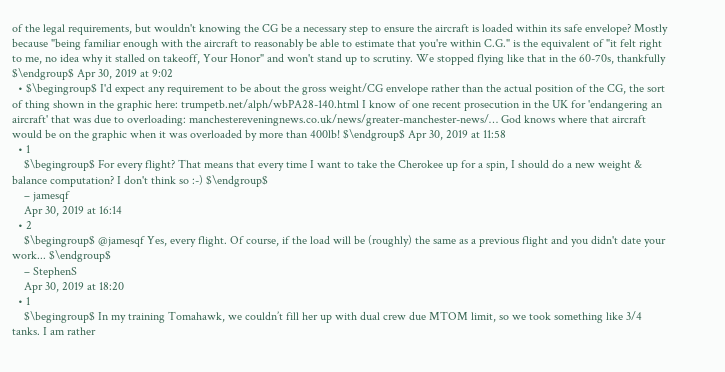of the legal requirements, but wouldn't knowing the CG be a necessary step to ensure the aircraft is loaded within its safe envelope? Mostly because "being familiar enough with the aircraft to reasonably be able to estimate that you're within C.G." is the equivalent of "it felt right to me, no idea why it stalled on takeoff, Your Honor" and won't stand up to scrutiny. We stopped flying like that in the 60-70s, thankfully $\endgroup$ Apr 30, 2019 at 9:02
  • $\begingroup$ I'd expect any requirement to be about the gross weight/CG envelope rather than the actual position of the CG, the sort of thing shown in the graphic here: trumpetb.net/alph/wbPA28-140.html I know of one recent prosecution in the UK for 'endangering an aircraft' that was due to overloading: manchestereveningnews.co.uk/news/greater-manchester-news/… God knows where that aircraft would be on the graphic when it was overloaded by more than 400lb! $\endgroup$ Apr 30, 2019 at 11:58
  • 1
    $\begingroup$ For every flight? That means that every time I want to take the Cherokee up for a spin, I should do a new weight & balance computation? I don't think so :-) $\endgroup$
    – jamesqf
    Apr 30, 2019 at 16:14
  • 2
    $\begingroup$ @jamesqf Yes, every flight. Of course, if the load will be (roughly) the same as a previous flight and you didn't date your work... $\endgroup$
    – StephenS
    Apr 30, 2019 at 18:20
  • 1
    $\begingroup$ In my training Tomahawk, we couldn’t fill her up with dual crew due MTOM limit, so we took something like 3/4 tanks. I am rather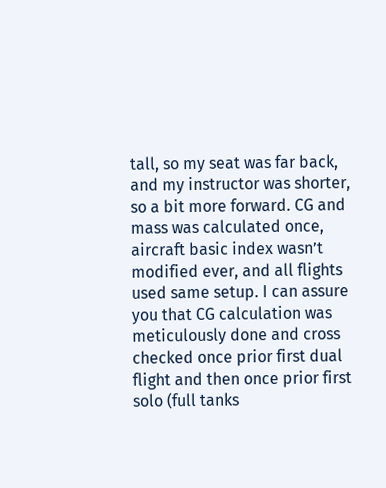tall, so my seat was far back, and my instructor was shorter, so a bit more forward. CG and mass was calculated once, aircraft basic index wasn’t modified ever, and all flights used same setup. I can assure you that CG calculation was meticulously done and cross checked once prior first dual flight and then once prior first solo (full tanks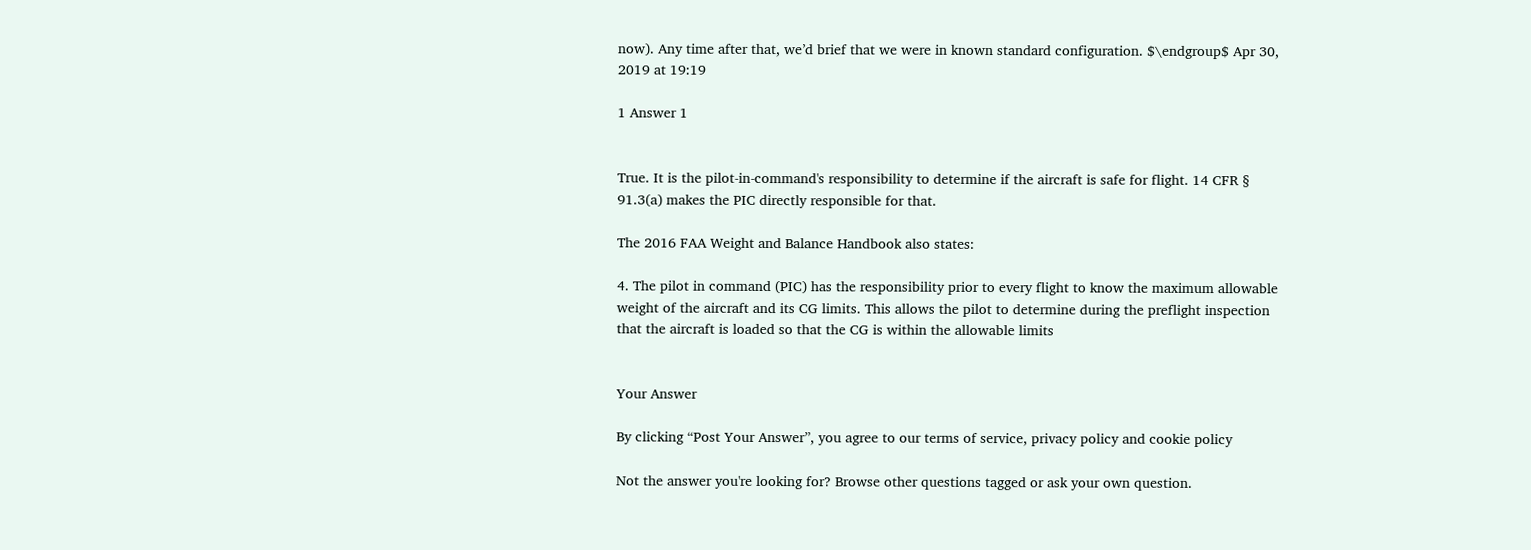now). Any time after that, we’d brief that we were in known standard configuration. $\endgroup$ Apr 30, 2019 at 19:19

1 Answer 1


True. It is the pilot-in-command's responsibility to determine if the aircraft is safe for flight. 14 CFR § 91.3(a) makes the PIC directly responsible for that.

The 2016 FAA Weight and Balance Handbook also states:

4. The pilot in command (PIC) has the responsibility prior to every flight to know the maximum allowable weight of the aircraft and its CG limits. This allows the pilot to determine during the preflight inspection that the aircraft is loaded so that the CG is within the allowable limits


Your Answer

By clicking “Post Your Answer”, you agree to our terms of service, privacy policy and cookie policy

Not the answer you're looking for? Browse other questions tagged or ask your own question.